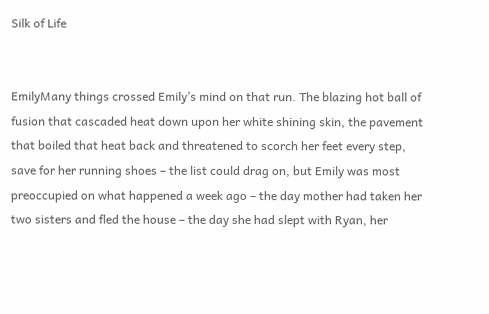Silk of Life


EmilyMany things crossed Emily’s mind on that run. The blazing hot ball of fusion that cascaded heat down upon her white shining skin, the pavement that boiled that heat back and threatened to scorch her feet every step, save for her running shoes – the list could drag on, but Emily was most preoccupied on what happened a week ago – the day mother had taken her two sisters and fled the house – the day she had slept with Ryan, her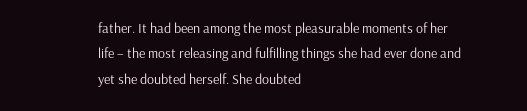father. It had been among the most pleasurable moments of her life – the most releasing and fulfilling things she had ever done and yet she doubted herself. She doubted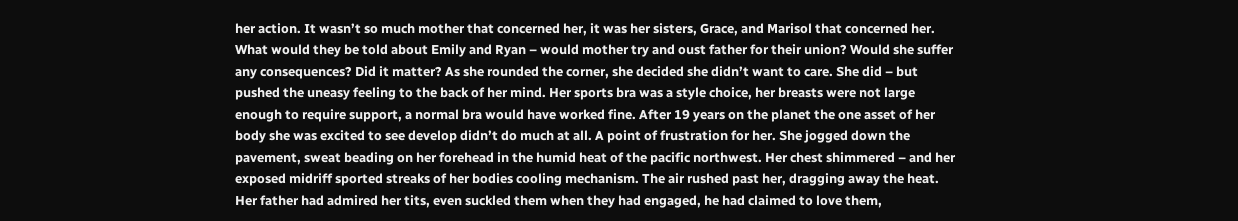her action. It wasn’t so much mother that concerned her, it was her sisters, Grace, and Marisol that concerned her. What would they be told about Emily and Ryan – would mother try and oust father for their union? Would she suffer any consequences? Did it matter? As she rounded the corner, she decided she didn’t want to care. She did – but pushed the uneasy feeling to the back of her mind. Her sports bra was a style choice, her breasts were not large enough to require support, a normal bra would have worked fine. After 19 years on the planet the one asset of her body she was excited to see develop didn’t do much at all. A point of frustration for her. She jogged down the pavement, sweat beading on her forehead in the humid heat of the pacific northwest. Her chest shimmered – and her exposed midriff sported streaks of her bodies cooling mechanism. The air rushed past her, dragging away the heat. Her father had admired her tits, even suckled them when they had engaged, he had claimed to love them,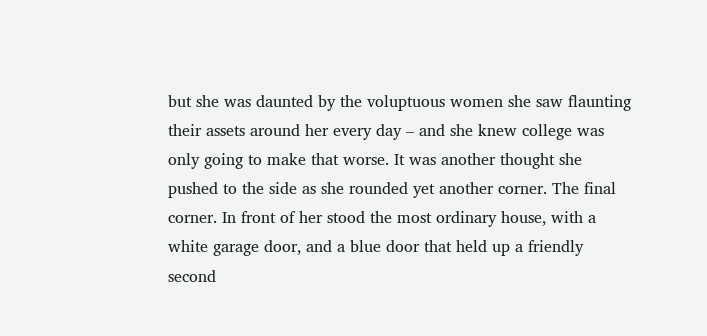but she was daunted by the voluptuous women she saw flaunting their assets around her every day – and she knew college was only going to make that worse. It was another thought she pushed to the side as she rounded yet another corner. The final corner. In front of her stood the most ordinary house, with a white garage door, and a blue door that held up a friendly second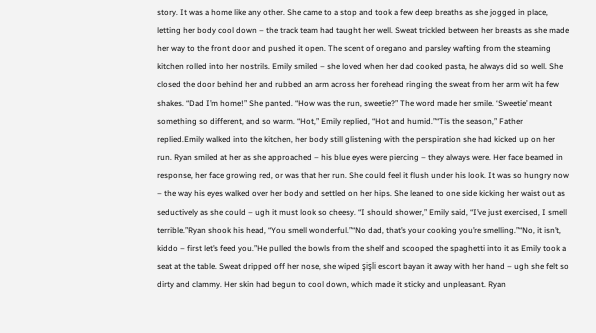story. It was a home like any other. She came to a stop and took a few deep breaths as she jogged in place, letting her body cool down – the track team had taught her well. Sweat trickled between her breasts as she made her way to the front door and pushed it open. The scent of oregano and parsley wafting from the steaming kitchen rolled into her nostrils. Emily smiled – she loved when her dad cooked pasta, he always did so well. She closed the door behind her and rubbed an arm across her forehead ringing the sweat from her arm wit ha few shakes. “Dad I’m home!” She panted. “How was the run, sweetie?” The word made her smile. ‘Sweetie’ meant something so different, and so warm. “Hot,” Emily replied, “Hot and humid.”“Tis the season,” Father replied.Emily walked into the kitchen, her body still glistening with the perspiration she had kicked up on her run. Ryan smiled at her as she approached – his blue eyes were piercing – they always were. Her face beamed in response, her face growing red, or was that her run. She could feel it flush under his look. It was so hungry now – the way his eyes walked over her body and settled on her hips. She leaned to one side kicking her waist out as seductively as she could – ugh it must look so cheesy. “I should shower,” Emily said, “I’ve just exercised, I smell terrible.”Ryan shook his head, “You smell wonderful.”“No dad, that’s your cooking you’re smelling.”“No, it isn’t, kiddo – first let’s feed you.”He pulled the bowls from the shelf and scooped the spaghetti into it as Emily took a seat at the table. Sweat dripped off her nose, she wiped şişli escort bayan it away with her hand – ugh she felt so dirty and clammy. Her skin had begun to cool down, which made it sticky and unpleasant. Ryan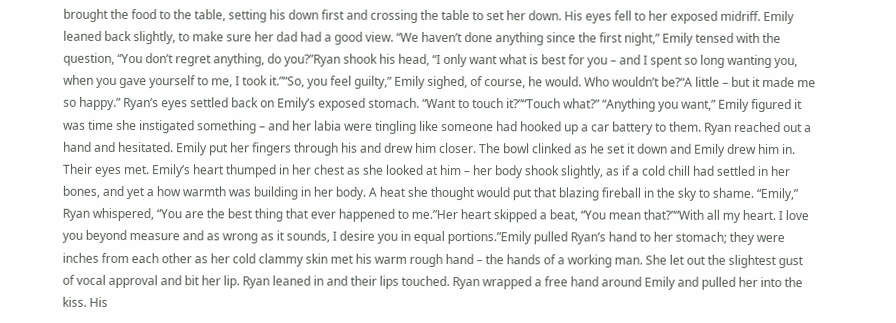brought the food to the table, setting his down first and crossing the table to set her down. His eyes fell to her exposed midriff. Emily leaned back slightly, to make sure her dad had a good view. “We haven’t done anything since the first night,” Emily tensed with the question, “You don’t regret anything, do you?”Ryan shook his head, “I only want what is best for you – and I spent so long wanting you, when you gave yourself to me, I took it.”“So, you feel guilty,” Emily sighed, of course, he would. Who wouldn’t be?“A little – but it made me so happy.” Ryan’s eyes settled back on Emily’s exposed stomach. “Want to touch it?”“Touch what?” “Anything you want,” Emily figured it was time she instigated something – and her labia were tingling like someone had hooked up a car battery to them. Ryan reached out a hand and hesitated. Emily put her fingers through his and drew him closer. The bowl clinked as he set it down and Emily drew him in. Their eyes met. Emily’s heart thumped in her chest as she looked at him – her body shook slightly, as if a cold chill had settled in her bones, and yet a how warmth was building in her body. A heat she thought would put that blazing fireball in the sky to shame. “Emily,” Ryan whispered, “You are the best thing that ever happened to me.”Her heart skipped a beat, “You mean that?”“With all my heart. I love you beyond measure and as wrong as it sounds, I desire you in equal portions.”Emily pulled Ryan’s hand to her stomach; they were inches from each other as her cold clammy skin met his warm rough hand – the hands of a working man. She let out the slightest gust of vocal approval and bit her lip. Ryan leaned in and their lips touched. Ryan wrapped a free hand around Emily and pulled her into the kiss. His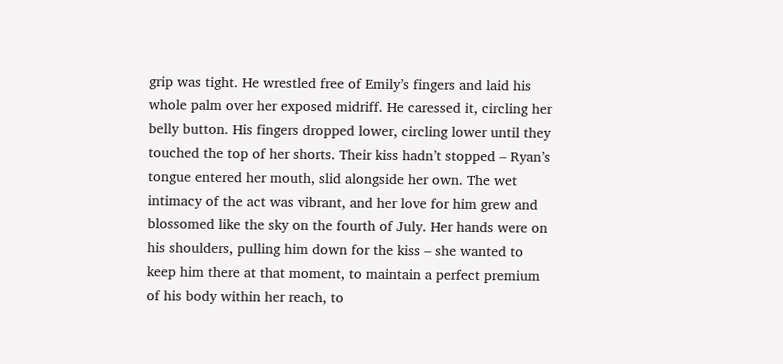grip was tight. He wrestled free of Emily’s fingers and laid his whole palm over her exposed midriff. He caressed it, circling her belly button. His fingers dropped lower, circling lower until they touched the top of her shorts. Their kiss hadn’t stopped – Ryan’s tongue entered her mouth, slid alongside her own. The wet intimacy of the act was vibrant, and her love for him grew and blossomed like the sky on the fourth of July. Her hands were on his shoulders, pulling him down for the kiss – she wanted to keep him there at that moment, to maintain a perfect premium of his body within her reach, to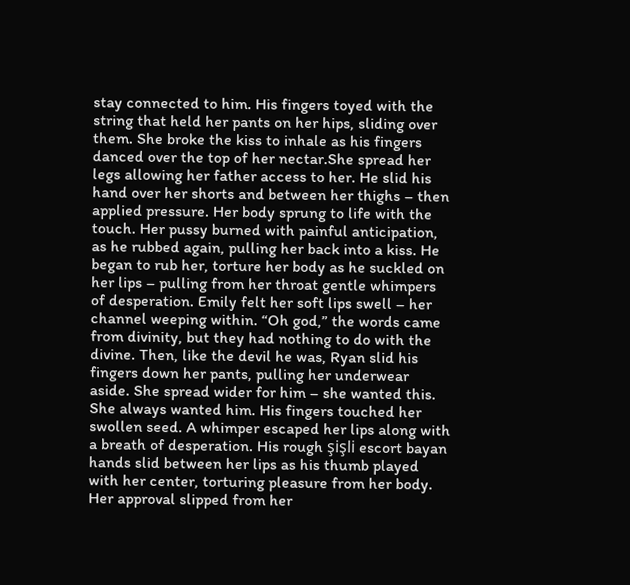stay connected to him. His fingers toyed with the string that held her pants on her hips, sliding over them. She broke the kiss to inhale as his fingers danced over the top of her nectar.She spread her legs allowing her father access to her. He slid his hand over her shorts and between her thighs – then applied pressure. Her body sprung to life with the touch. Her pussy burned with painful anticipation, as he rubbed again, pulling her back into a kiss. He began to rub her, torture her body as he suckled on her lips – pulling from her throat gentle whimpers of desperation. Emily felt her soft lips swell – her channel weeping within. “Oh god,” the words came from divinity, but they had nothing to do with the divine. Then, like the devil he was, Ryan slid his fingers down her pants, pulling her underwear aside. She spread wider for him – she wanted this. She always wanted him. His fingers touched her swollen seed. A whimper escaped her lips along with a breath of desperation. His rough şişli escort bayan hands slid between her lips as his thumb played with her center, torturing pleasure from her body. Her approval slipped from her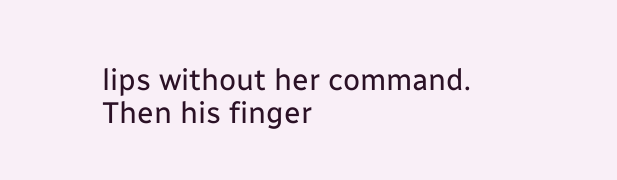lips without her command. Then his finger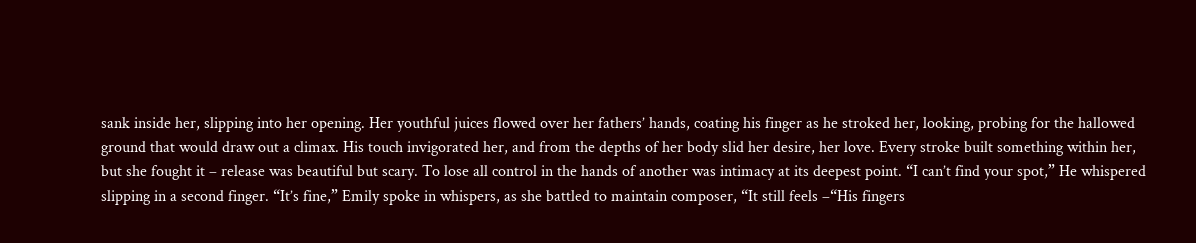sank inside her, slipping into her opening. Her youthful juices flowed over her fathers’ hands, coating his finger as he stroked her, looking, probing for the hallowed ground that would draw out a climax. His touch invigorated her, and from the depths of her body slid her desire, her love. Every stroke built something within her, but she fought it – release was beautiful but scary. To lose all control in the hands of another was intimacy at its deepest point. “I can’t find your spot,” He whispered slipping in a second finger. “It’s fine,” Emily spoke in whispers, as she battled to maintain composer, “It still feels –“His fingers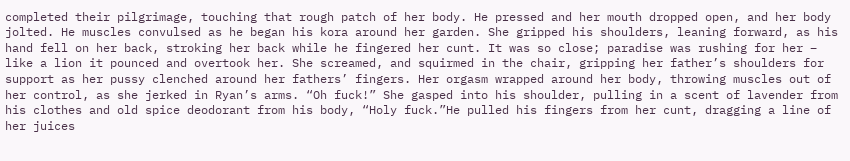completed their pilgrimage, touching that rough patch of her body. He pressed and her mouth dropped open, and her body jolted. He muscles convulsed as he began his kora around her garden. She gripped his shoulders, leaning forward, as his hand fell on her back, stroking her back while he fingered her cunt. It was so close; paradise was rushing for her – like a lion it pounced and overtook her. She screamed, and squirmed in the chair, gripping her father’s shoulders for support as her pussy clenched around her fathers’ fingers. Her orgasm wrapped around her body, throwing muscles out of her control, as she jerked in Ryan’s arms. “Oh fuck!” She gasped into his shoulder, pulling in a scent of lavender from his clothes and old spice deodorant from his body, “Holy fuck.”He pulled his fingers from her cunt, dragging a line of her juices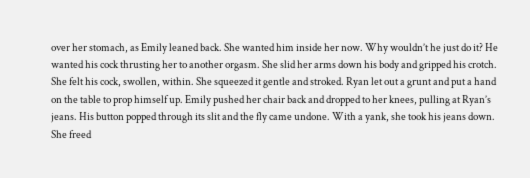over her stomach, as Emily leaned back. She wanted him inside her now. Why wouldn’t he just do it? He wanted his cock thrusting her to another orgasm. She slid her arms down his body and gripped his crotch. She felt his cock, swollen, within. She squeezed it gentle and stroked. Ryan let out a grunt and put a hand on the table to prop himself up. Emily pushed her chair back and dropped to her knees, pulling at Ryan’s jeans. His button popped through its slit and the fly came undone. With a yank, she took his jeans down. She freed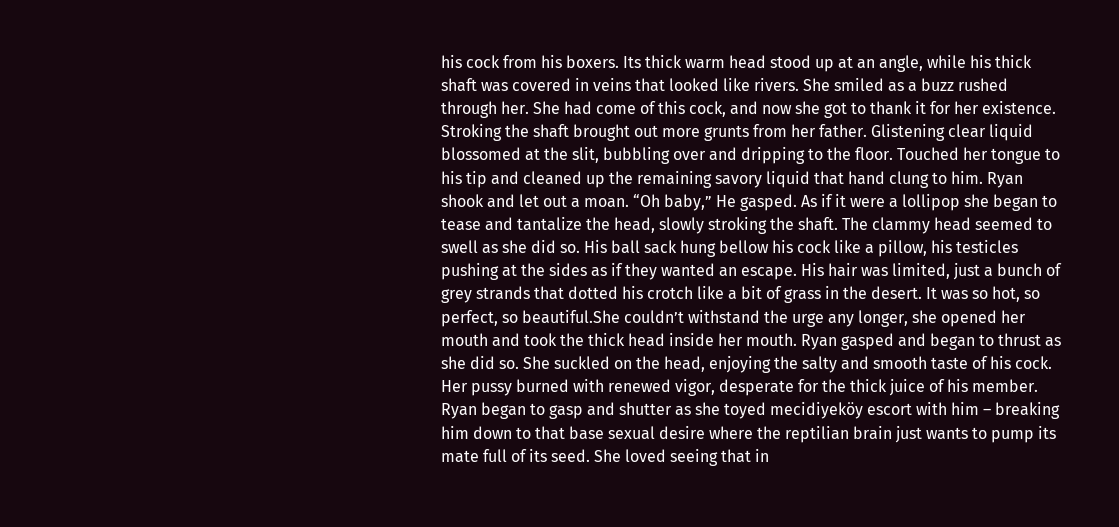his cock from his boxers. Its thick warm head stood up at an angle, while his thick shaft was covered in veins that looked like rivers. She smiled as a buzz rushed through her. She had come of this cock, and now she got to thank it for her existence. Stroking the shaft brought out more grunts from her father. Glistening clear liquid blossomed at the slit, bubbling over and dripping to the floor. Touched her tongue to his tip and cleaned up the remaining savory liquid that hand clung to him. Ryan shook and let out a moan. “Oh baby,” He gasped. As if it were a lollipop she began to tease and tantalize the head, slowly stroking the shaft. The clammy head seemed to swell as she did so. His ball sack hung bellow his cock like a pillow, his testicles pushing at the sides as if they wanted an escape. His hair was limited, just a bunch of grey strands that dotted his crotch like a bit of grass in the desert. It was so hot, so perfect, so beautiful.She couldn’t withstand the urge any longer, she opened her mouth and took the thick head inside her mouth. Ryan gasped and began to thrust as she did so. She suckled on the head, enjoying the salty and smooth taste of his cock. Her pussy burned with renewed vigor, desperate for the thick juice of his member. Ryan began to gasp and shutter as she toyed mecidiyeköy escort with him – breaking him down to that base sexual desire where the reptilian brain just wants to pump its mate full of its seed. She loved seeing that in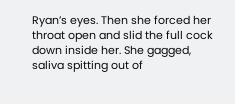Ryan’s eyes. Then she forced her throat open and slid the full cock down inside her. She gagged, saliva spitting out of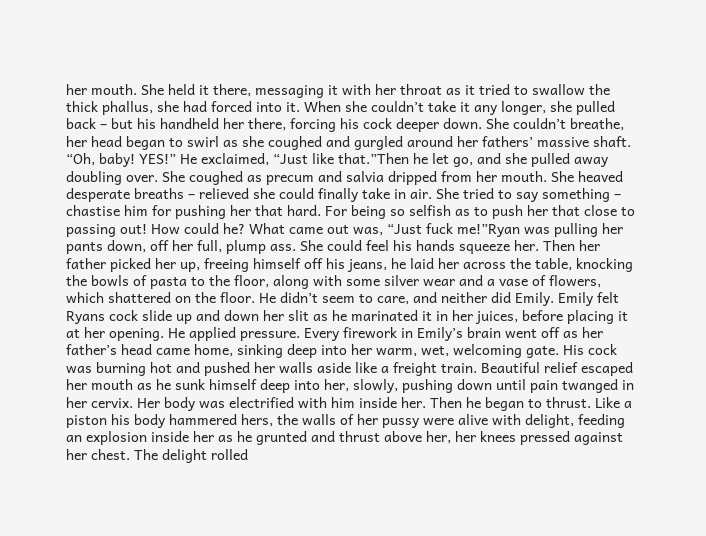her mouth. She held it there, messaging it with her throat as it tried to swallow the thick phallus, she had forced into it. When she couldn’t take it any longer, she pulled back – but his handheld her there, forcing his cock deeper down. She couldn’t breathe, her head began to swirl as she coughed and gurgled around her fathers’ massive shaft. “Oh, baby! YES!” He exclaimed, “Just like that.”Then he let go, and she pulled away doubling over. She coughed as precum and salvia dripped from her mouth. She heaved desperate breaths – relieved she could finally take in air. She tried to say something – chastise him for pushing her that hard. For being so selfish as to push her that close to passing out! How could he? What came out was, “Just fuck me!”Ryan was pulling her pants down, off her full, plump ass. She could feel his hands squeeze her. Then her father picked her up, freeing himself off his jeans, he laid her across the table, knocking the bowls of pasta to the floor, along with some silver wear and a vase of flowers, which shattered on the floor. He didn’t seem to care, and neither did Emily. Emily felt Ryans cock slide up and down her slit as he marinated it in her juices, before placing it at her opening. He applied pressure. Every firework in Emily’s brain went off as her father’s head came home, sinking deep into her warm, wet, welcoming gate. His cock was burning hot and pushed her walls aside like a freight train. Beautiful relief escaped her mouth as he sunk himself deep into her, slowly, pushing down until pain twanged in her cervix. Her body was electrified with him inside her. Then he began to thrust. Like a piston his body hammered hers, the walls of her pussy were alive with delight, feeding an explosion inside her as he grunted and thrust above her, her knees pressed against her chest. The delight rolled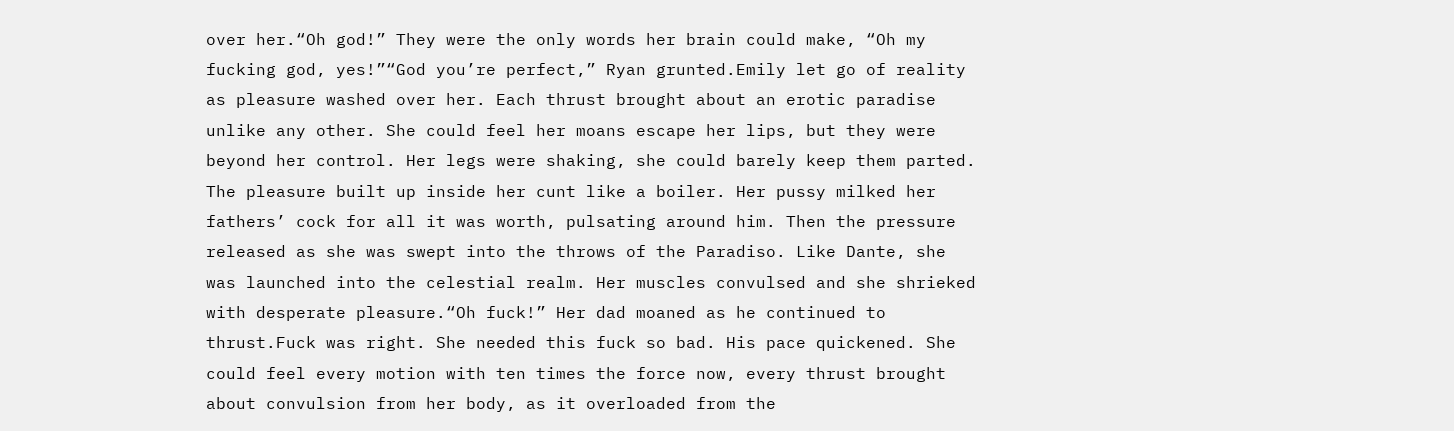over her.“Oh god!” They were the only words her brain could make, “Oh my fucking god, yes!”“God you’re perfect,” Ryan grunted.Emily let go of reality as pleasure washed over her. Each thrust brought about an erotic paradise unlike any other. She could feel her moans escape her lips, but they were beyond her control. Her legs were shaking, she could barely keep them parted. The pleasure built up inside her cunt like a boiler. Her pussy milked her fathers’ cock for all it was worth, pulsating around him. Then the pressure released as she was swept into the throws of the Paradiso. Like Dante, she was launched into the celestial realm. Her muscles convulsed and she shrieked with desperate pleasure.“Oh fuck!” Her dad moaned as he continued to thrust.Fuck was right. She needed this fuck so bad. His pace quickened. She could feel every motion with ten times the force now, every thrust brought about convulsion from her body, as it overloaded from the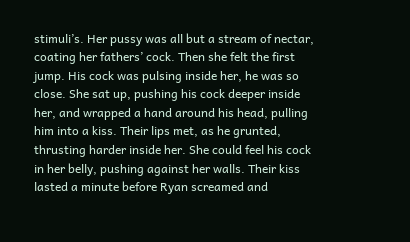stimuli’s. Her pussy was all but a stream of nectar, coating her fathers’ cock. Then she felt the first jump. His cock was pulsing inside her, he was so close. She sat up, pushing his cock deeper inside her, and wrapped a hand around his head, pulling him into a kiss. Their lips met, as he grunted, thrusting harder inside her. She could feel his cock in her belly, pushing against her walls. Their kiss lasted a minute before Ryan screamed and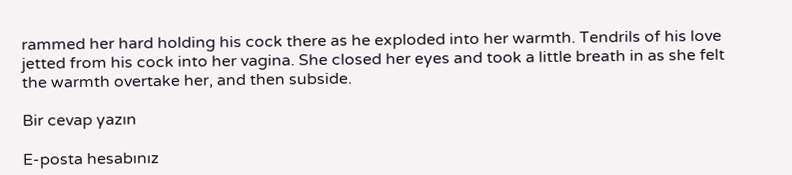rammed her hard holding his cock there as he exploded into her warmth. Tendrils of his love jetted from his cock into her vagina. She closed her eyes and took a little breath in as she felt the warmth overtake her, and then subside.

Bir cevap yazın

E-posta hesabınız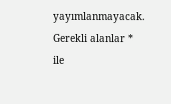yayımlanmayacak. Gerekli alanlar * ile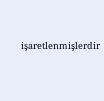işaretlenmişlerdir